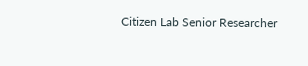Citizen Lab Senior Researcher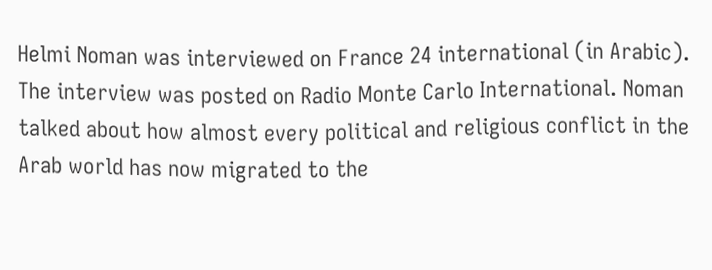Helmi Noman was interviewed on France 24 international (in Arabic). The interview was posted on Radio Monte Carlo International. Noman talked about how almost every political and religious conflict in the Arab world has now migrated to the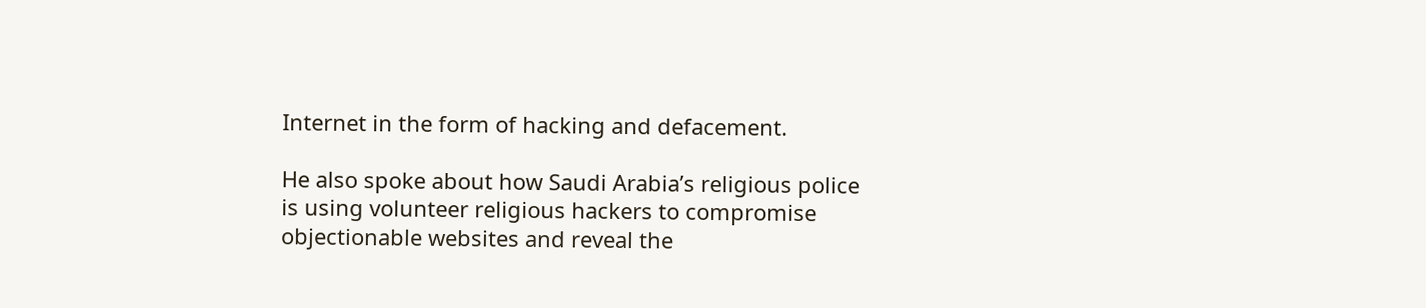Internet in the form of hacking and defacement.

He also spoke about how Saudi Arabia’s religious police is using volunteer religious hackers to compromise objectionable websites and reveal the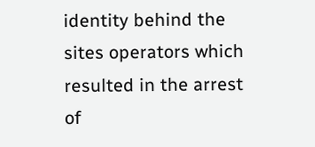identity behind the sites operators which resulted in the arrest of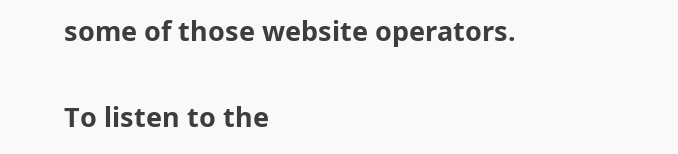some of those website operators.

To listen to the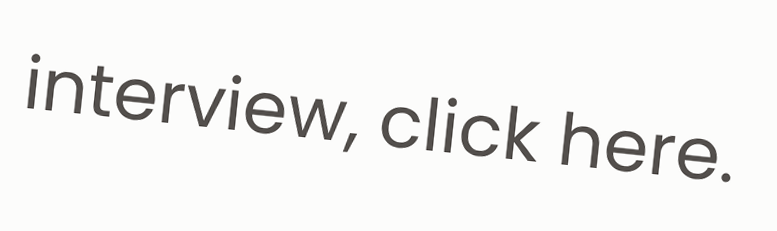interview, click here.